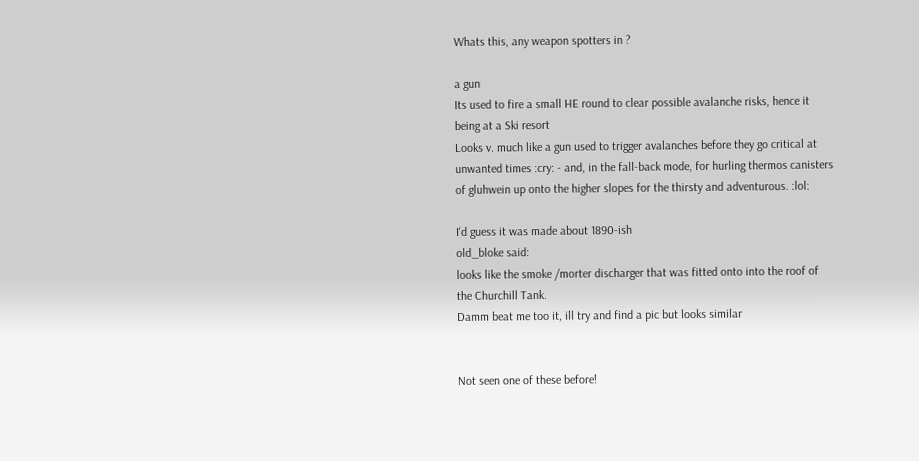Whats this, any weapon spotters in ?

a gun
Its used to fire a small HE round to clear possible avalanche risks, hence it being at a Ski resort
Looks v. much like a gun used to trigger avalanches before they go critical at unwanted times :cry: - and, in the fall-back mode, for hurling thermos canisters of gluhwein up onto the higher slopes for the thirsty and adventurous. :lol:

I'd guess it was made about 1890-ish
old_bloke said:
looks like the smoke /morter discharger that was fitted onto into the roof of the Churchill Tank.
Damm beat me too it, ill try and find a pic but looks similar


Not seen one of these before!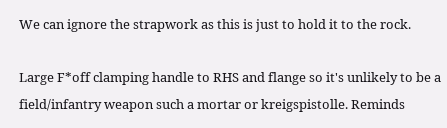We can ignore the strapwork as this is just to hold it to the rock.

Large F*off clamping handle to RHS and flange so it's unlikely to be a field/infantry weapon such a mortar or kreigspistolle. Reminds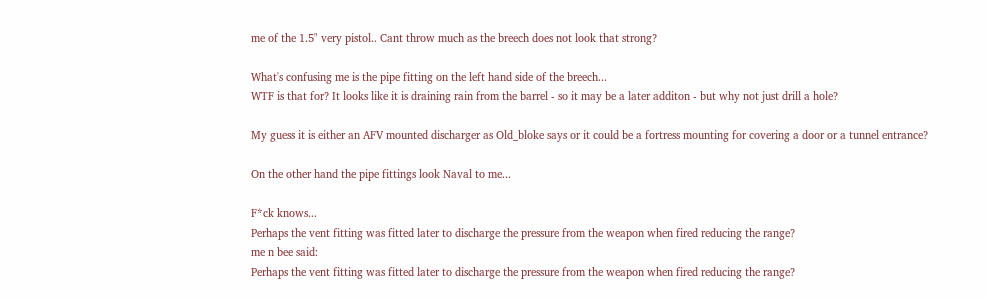me of the 1.5" very pistol.. Cant throw much as the breech does not look that strong?

What's confusing me is the pipe fitting on the left hand side of the breech...
WTF is that for? It looks like it is draining rain from the barrel - so it may be a later additon - but why not just drill a hole?

My guess it is either an AFV mounted discharger as Old_bloke says or it could be a fortress mounting for covering a door or a tunnel entrance?

On the other hand the pipe fittings look Naval to me...

F*ck knows...
Perhaps the vent fitting was fitted later to discharge the pressure from the weapon when fired reducing the range?
me n bee said:
Perhaps the vent fitting was fitted later to discharge the pressure from the weapon when fired reducing the range?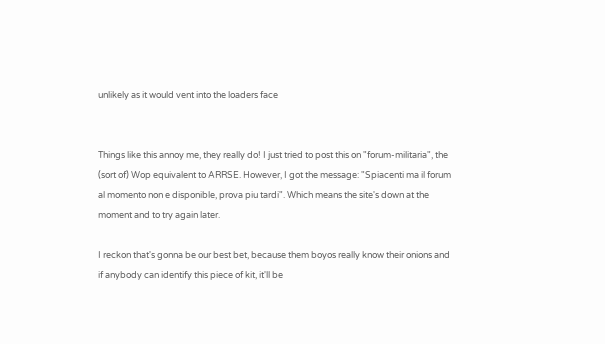unlikely as it would vent into the loaders face


Things like this annoy me, they really do! I just tried to post this on "forum-militaria", the (sort of) Wop equivalent to ARRSE. However, I got the message: "Spiacenti ma il forum al momento non e disponible, prova piu tardi". Which means the site's down at the moment and to try again later.

I reckon that's gonna be our best bet, because them boyos really know their onions and if anybody can identify this piece of kit, it'll be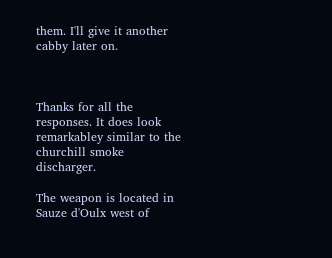them. I'll give it another cabby later on.



Thanks for all the responses. It does look remarkabley similar to the churchill smoke discharger.

The weapon is located in Sauze d'Oulx west of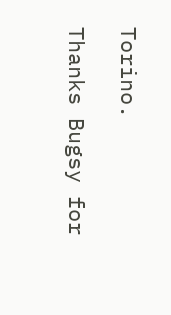Torino.

Thanks Bugsy for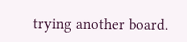trying another board.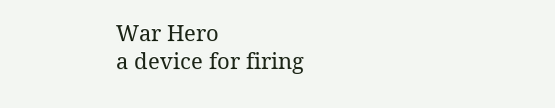War Hero
a device for firing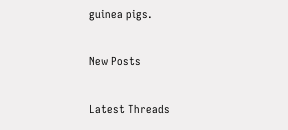guinea pigs.

New Posts

Latest Threads